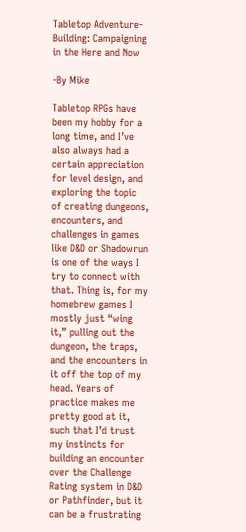Tabletop Adventure-Building: Campaigning in the Here and Now

-By Mike

Tabletop RPGs have been my hobby for a long time, and I’ve also always had a certain appreciation for level design, and exploring the topic of creating dungeons, encounters, and challenges in games like D&D or Shadowrun is one of the ways I try to connect with that. Thing is, for my homebrew games I mostly just “wing it,” pulling out the dungeon, the traps, and the encounters in it off the top of my head. Years of practice makes me pretty good at it, such that I’d trust my instincts for building an encounter over the Challenge Rating system in D&D or Pathfinder, but it can be a frustrating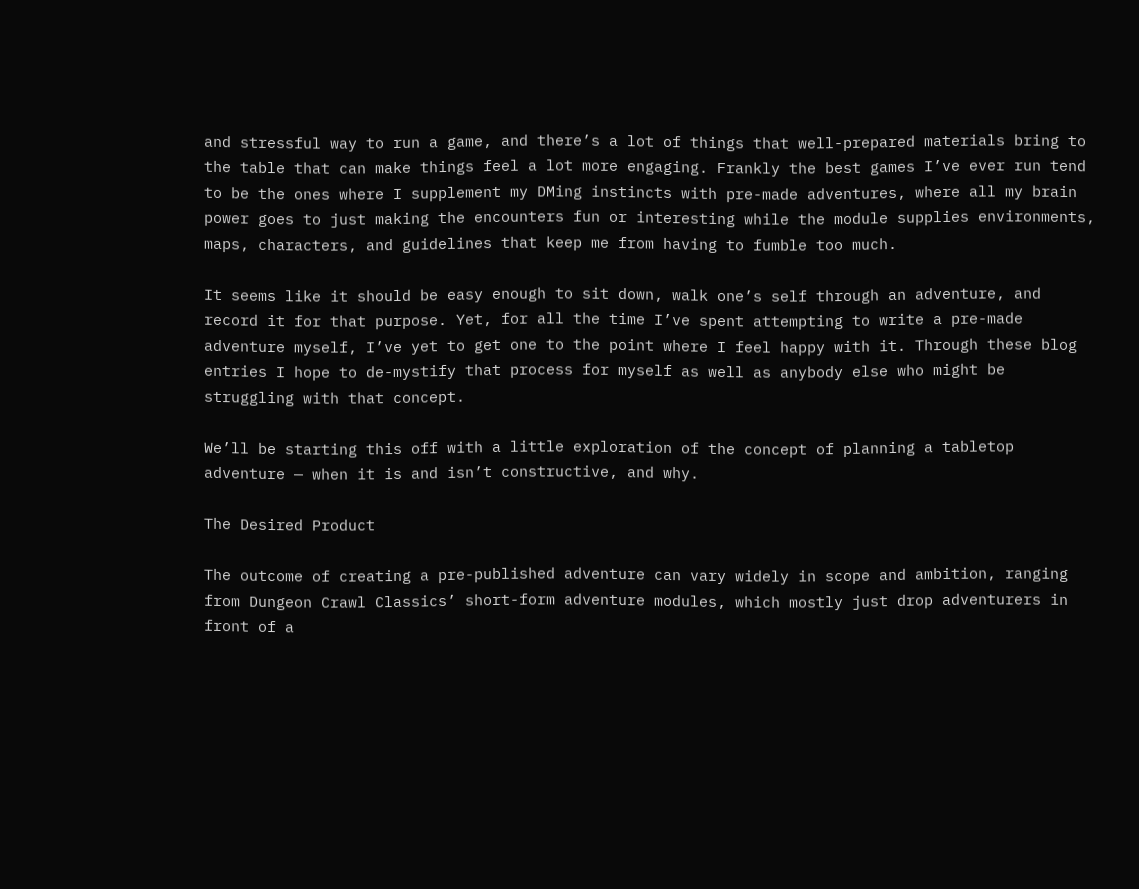and stressful way to run a game, and there’s a lot of things that well-prepared materials bring to the table that can make things feel a lot more engaging. Frankly the best games I’ve ever run tend to be the ones where I supplement my DMing instincts with pre-made adventures, where all my brain power goes to just making the encounters fun or interesting while the module supplies environments, maps, characters, and guidelines that keep me from having to fumble too much.

It seems like it should be easy enough to sit down, walk one’s self through an adventure, and record it for that purpose. Yet, for all the time I’ve spent attempting to write a pre-made adventure myself, I’ve yet to get one to the point where I feel happy with it. Through these blog entries I hope to de-mystify that process for myself as well as anybody else who might be struggling with that concept.

We’ll be starting this off with a little exploration of the concept of planning a tabletop adventure — when it is and isn’t constructive, and why.

The Desired Product

The outcome of creating a pre-published adventure can vary widely in scope and ambition, ranging from Dungeon Crawl Classics’ short-form adventure modules, which mostly just drop adventurers in front of a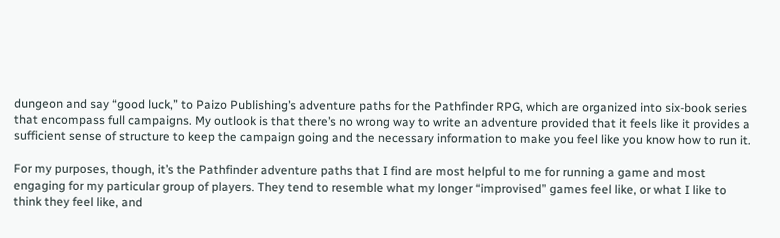dungeon and say “good luck,” to Paizo Publishing’s adventure paths for the Pathfinder RPG, which are organized into six-book series that encompass full campaigns. My outlook is that there’s no wrong way to write an adventure provided that it feels like it provides a sufficient sense of structure to keep the campaign going and the necessary information to make you feel like you know how to run it.

For my purposes, though, it’s the Pathfinder adventure paths that I find are most helpful to me for running a game and most engaging for my particular group of players. They tend to resemble what my longer “improvised” games feel like, or what I like to think they feel like, and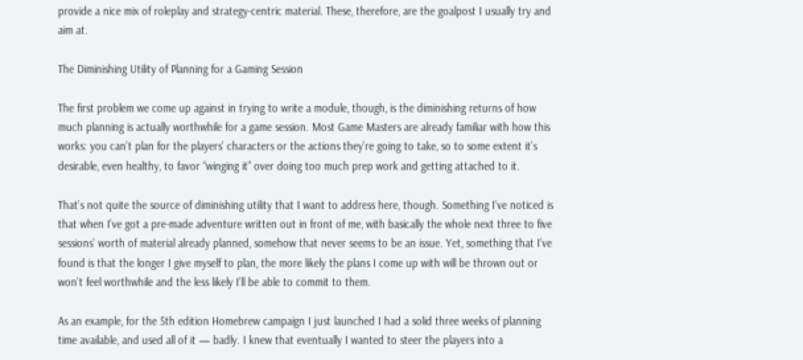provide a nice mix of roleplay and strategy-centric material. These, therefore, are the goalpost I usually try and aim at.

The Diminishing Utility of Planning for a Gaming Session

The first problem we come up against in trying to write a module, though, is the diminishing returns of how much planning is actually worthwhile for a game session. Most Game Masters are already familiar with how this works: you can’t plan for the players’ characters or the actions they’re going to take, so to some extent it’s desirable, even healthy, to favor “winging it” over doing too much prep work and getting attached to it.

That’s not quite the source of diminishing utility that I want to address here, though. Something I’ve noticed is that when I’ve got a pre-made adventure written out in front of me, with basically the whole next three to five sessions’ worth of material already planned, somehow that never seems to be an issue. Yet, something that I’ve found is that the longer I give myself to plan, the more likely the plans I come up with will be thrown out or won’t feel worthwhile and the less likely I’ll be able to commit to them.

As an example, for the 5th edition Homebrew campaign I just launched I had a solid three weeks of planning time available, and used all of it — badly. I knew that eventually I wanted to steer the players into a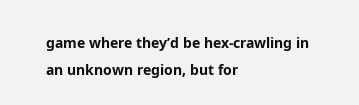game where they’d be hex-crawling in an unknown region, but for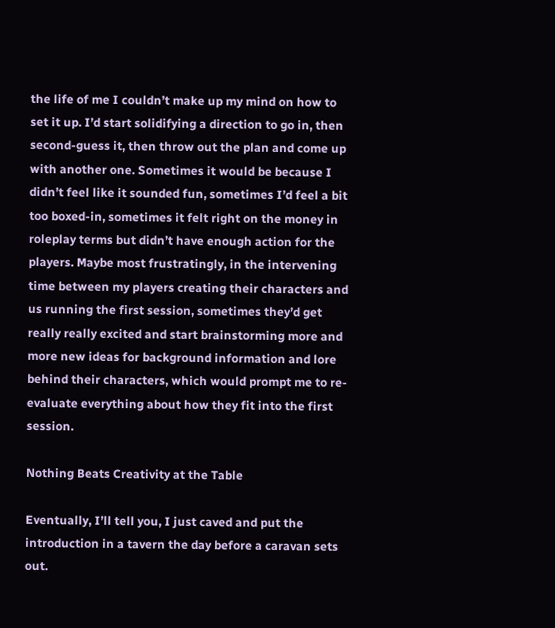the life of me I couldn’t make up my mind on how to set it up. I’d start solidifying a direction to go in, then second-guess it, then throw out the plan and come up with another one. Sometimes it would be because I didn’t feel like it sounded fun, sometimes I’d feel a bit too boxed-in, sometimes it felt right on the money in roleplay terms but didn’t have enough action for the players. Maybe most frustratingly, in the intervening time between my players creating their characters and us running the first session, sometimes they’d get really really excited and start brainstorming more and more new ideas for background information and lore behind their characters, which would prompt me to re-evaluate everything about how they fit into the first session.

Nothing Beats Creativity at the Table

Eventually, I’ll tell you, I just caved and put the introduction in a tavern the day before a caravan sets out.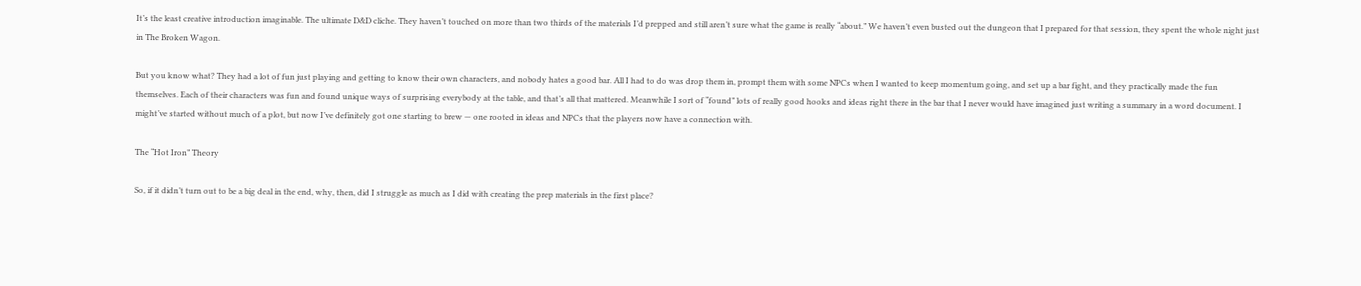It’s the least creative introduction imaginable. The ultimate D&D cliche. They haven’t touched on more than two thirds of the materials I’d prepped and still aren’t sure what the game is really “about.” We haven’t even busted out the dungeon that I prepared for that session, they spent the whole night just in The Broken Wagon.

But you know what? They had a lot of fun just playing and getting to know their own characters, and nobody hates a good bar. All I had to do was drop them in, prompt them with some NPCs when I wanted to keep momentum going, and set up a bar fight, and they practically made the fun themselves. Each of their characters was fun and found unique ways of surprising everybody at the table, and that’s all that mattered. Meanwhile I sort of “found” lots of really good hooks and ideas right there in the bar that I never would have imagined just writing a summary in a word document. I might’ve started without much of a plot, but now I’ve definitely got one starting to brew — one rooted in ideas and NPCs that the players now have a connection with.

The “Hot Iron” Theory

So, if it didn’t turn out to be a big deal in the end, why, then, did I struggle as much as I did with creating the prep materials in the first place?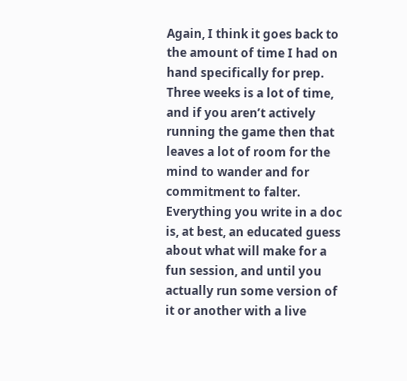Again, I think it goes back to the amount of time I had on hand specifically for prep. Three weeks is a lot of time, and if you aren’t actively running the game then that leaves a lot of room for the mind to wander and for commitment to falter. Everything you write in a doc is, at best, an educated guess about what will make for a fun session, and until you actually run some version of it or another with a live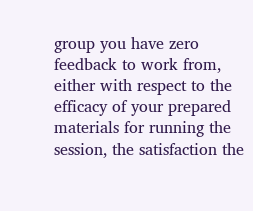group you have zero feedback to work from, either with respect to the efficacy of your prepared materials for running the session, the satisfaction the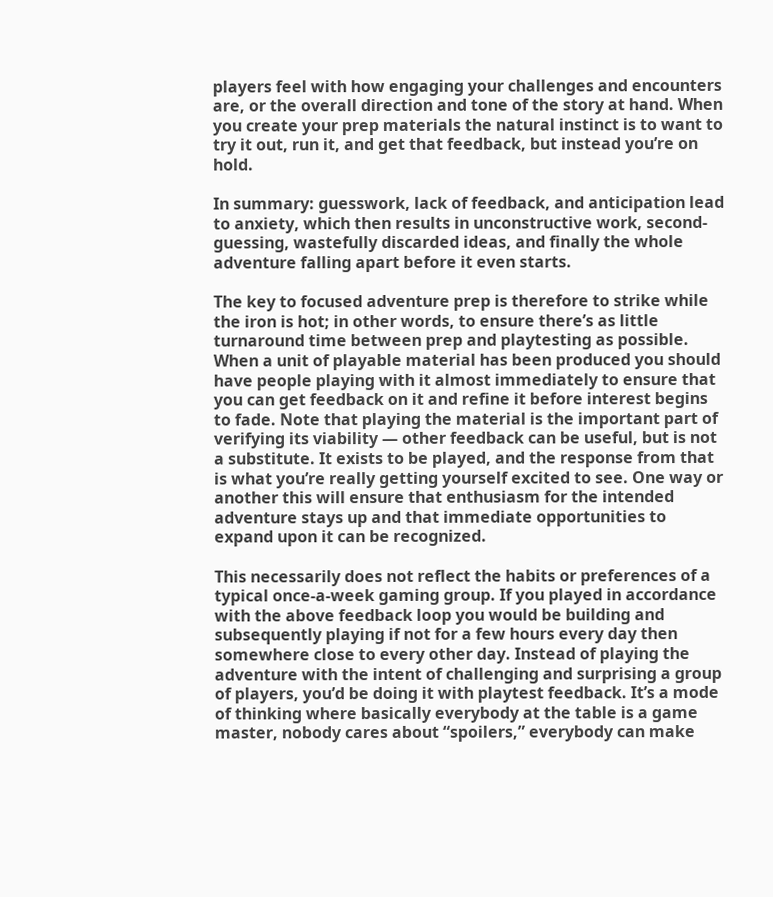players feel with how engaging your challenges and encounters are, or the overall direction and tone of the story at hand. When you create your prep materials the natural instinct is to want to try it out, run it, and get that feedback, but instead you’re on hold.

In summary: guesswork, lack of feedback, and anticipation lead to anxiety, which then results in unconstructive work, second-guessing, wastefully discarded ideas, and finally the whole adventure falling apart before it even starts.

The key to focused adventure prep is therefore to strike while the iron is hot; in other words, to ensure there’s as little turnaround time between prep and playtesting as possible. When a unit of playable material has been produced you should have people playing with it almost immediately to ensure that you can get feedback on it and refine it before interest begins to fade. Note that playing the material is the important part of verifying its viability — other feedback can be useful, but is not a substitute. It exists to be played, and the response from that is what you’re really getting yourself excited to see. One way or another this will ensure that enthusiasm for the intended adventure stays up and that immediate opportunities to expand upon it can be recognized.

This necessarily does not reflect the habits or preferences of a typical once-a-week gaming group. If you played in accordance with the above feedback loop you would be building and subsequently playing if not for a few hours every day then somewhere close to every other day. Instead of playing the adventure with the intent of challenging and surprising a group of players, you’d be doing it with playtest feedback. It’s a mode of thinking where basically everybody at the table is a game master, nobody cares about “spoilers,” everybody can make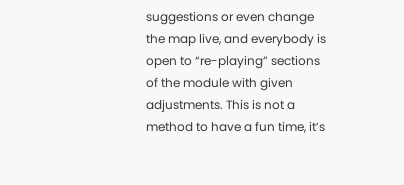suggestions or even change the map live, and everybody is open to “re-playing” sections of the module with given adjustments. This is not a method to have a fun time, it’s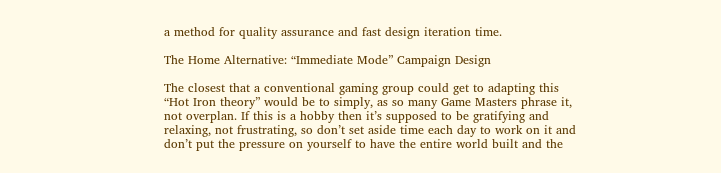a method for quality assurance and fast design iteration time.

The Home Alternative: “Immediate Mode” Campaign Design

The closest that a conventional gaming group could get to adapting this “Hot Iron theory” would be to simply, as so many Game Masters phrase it, not overplan. If this is a hobby then it’s supposed to be gratifying and relaxing, not frustrating, so don’t set aside time each day to work on it and don’t put the pressure on yourself to have the entire world built and the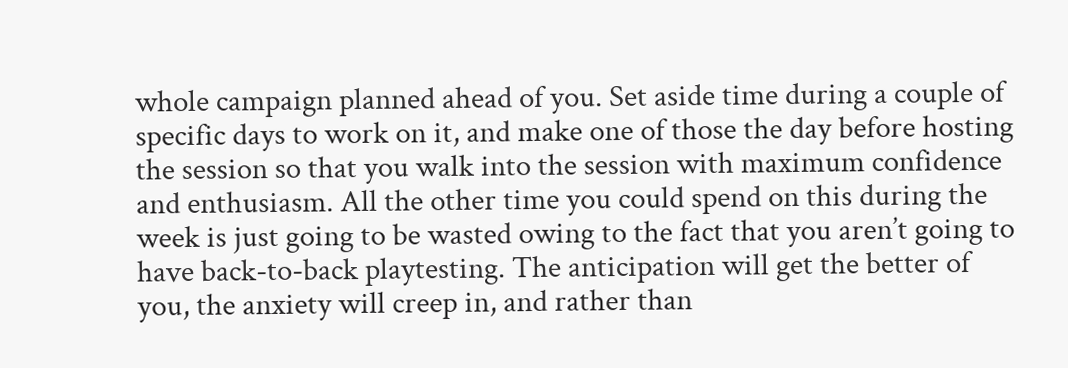whole campaign planned ahead of you. Set aside time during a couple of specific days to work on it, and make one of those the day before hosting the session so that you walk into the session with maximum confidence and enthusiasm. All the other time you could spend on this during the week is just going to be wasted owing to the fact that you aren’t going to have back-to-back playtesting. The anticipation will get the better of you, the anxiety will creep in, and rather than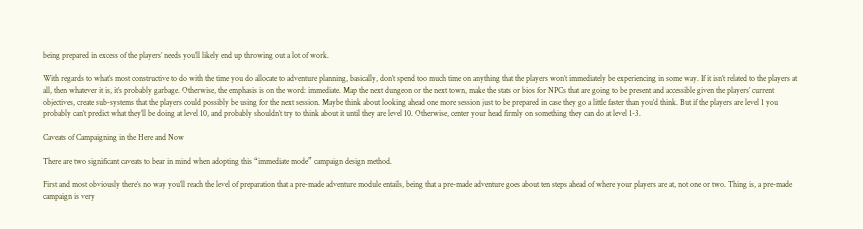being prepared in excess of the players’ needs you’ll likely end up throwing out a lot of work.

With regards to what’s most constructive to do with the time you do allocate to adventure planning, basically, don’t spend too much time on anything that the players won’t immediately be experiencing in some way. If it isn’t related to the players at all, then whatever it is, it’s probably garbage. Otherwise, the emphasis is on the word: immediate. Map the next dungeon or the next town, make the stats or bios for NPCs that are going to be present and accessible given the players’ current objectives, create sub-systems that the players could possibly be using for the next session. Maybe think about looking ahead one more session just to be prepared in case they go a little faster than you’d think. But if the players are level 1 you probably can’t predict what they’ll be doing at level 10, and probably shouldn’t try to think about it until they are level 10. Otherwise, center your head firmly on something they can do at level 1-3.

Caveats of Campaigning in the Here and Now

There are two significant caveats to bear in mind when adopting this “immediate mode” campaign design method.

First and most obviously there’s no way you’ll reach the level of preparation that a pre-made adventure module entails, being that a pre-made adventure goes about ten steps ahead of where your players are at, not one or two. Thing is, a pre-made campaign is very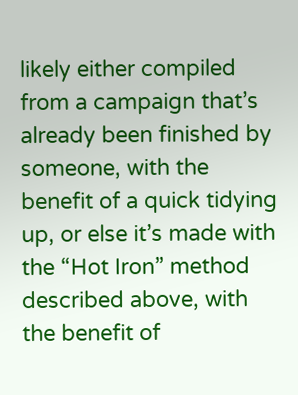likely either compiled from a campaign that’s already been finished by someone, with the benefit of a quick tidying up, or else it’s made with the “Hot Iron” method described above, with the benefit of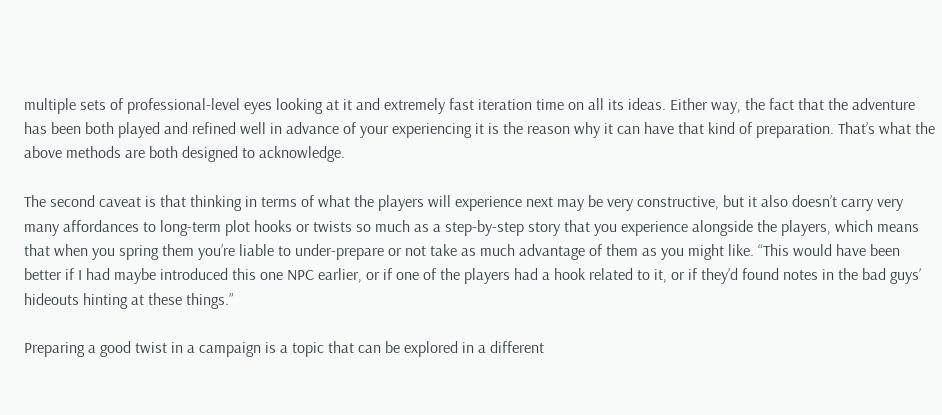multiple sets of professional-level eyes looking at it and extremely fast iteration time on all its ideas. Either way, the fact that the adventure has been both played and refined well in advance of your experiencing it is the reason why it can have that kind of preparation. That’s what the above methods are both designed to acknowledge.

The second caveat is that thinking in terms of what the players will experience next may be very constructive, but it also doesn’t carry very many affordances to long-term plot hooks or twists so much as a step-by-step story that you experience alongside the players, which means that when you spring them you’re liable to under-prepare or not take as much advantage of them as you might like. “This would have been better if I had maybe introduced this one NPC earlier, or if one of the players had a hook related to it, or if they’d found notes in the bad guys’ hideouts hinting at these things.”

Preparing a good twist in a campaign is a topic that can be explored in a different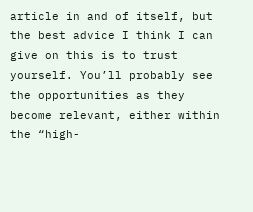article in and of itself, but the best advice I think I can give on this is to trust yourself. You’ll probably see the opportunities as they become relevant, either within the “high-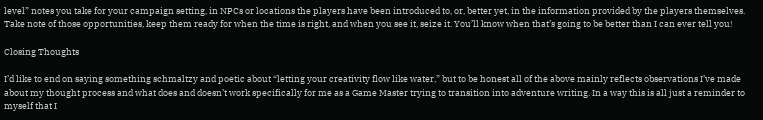level” notes you take for your campaign setting, in NPCs or locations the players have been introduced to, or, better yet, in the information provided by the players themselves. Take note of those opportunities, keep them ready for when the time is right, and when you see it, seize it. You’ll know when that’s going to be better than I can ever tell you!

Closing Thoughts

I’d like to end on saying something schmaltzy and poetic about “letting your creativity flow like water,” but to be honest all of the above mainly reflects observations I’ve made about my thought process and what does and doesn’t work specifically for me as a Game Master trying to transition into adventure writing. In a way this is all just a reminder to myself that I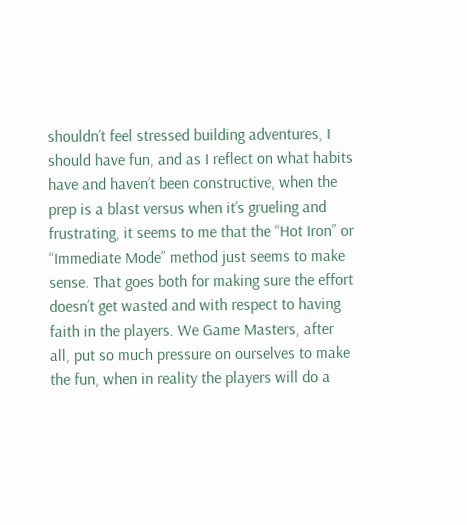shouldn’t feel stressed building adventures, I should have fun, and as I reflect on what habits have and haven’t been constructive, when the prep is a blast versus when it’s grueling and frustrating, it seems to me that the “Hot Iron” or “Immediate Mode” method just seems to make sense. That goes both for making sure the effort doesn’t get wasted and with respect to having faith in the players. We Game Masters, after all, put so much pressure on ourselves to make the fun, when in reality the players will do a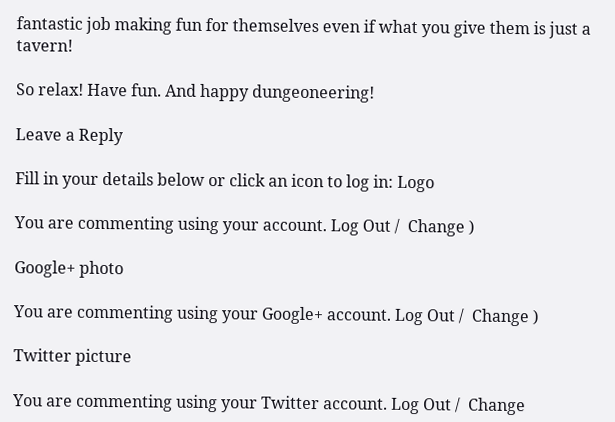fantastic job making fun for themselves even if what you give them is just a tavern!

So relax! Have fun. And happy dungeoneering!

Leave a Reply

Fill in your details below or click an icon to log in: Logo

You are commenting using your account. Log Out /  Change )

Google+ photo

You are commenting using your Google+ account. Log Out /  Change )

Twitter picture

You are commenting using your Twitter account. Log Out /  Change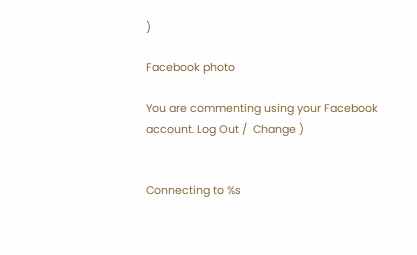)

Facebook photo

You are commenting using your Facebook account. Log Out /  Change )


Connecting to %s